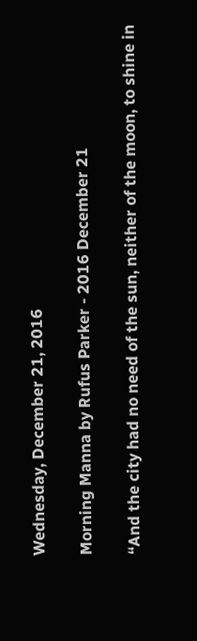Wednesday, December 21, 2016

Morning Manna by Rufus Parker - 2016 December 21

“And the city had no need of the sun, neither of the moon, to shine in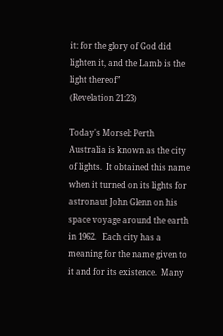it: for the glory of God did lighten it, and the Lamb is the light thereof”
(Revelation 21:23)

Today's Morsel: Perth Australia is known as the city of lights.  It obtained this name when it turned on its lights for astronaut John Glenn on his space voyage around the earth in 1962.   Each city has a meaning for the name given to it and for its existence.  Many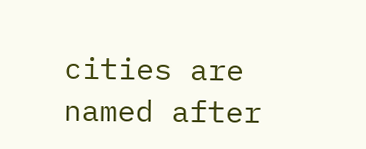cities are named after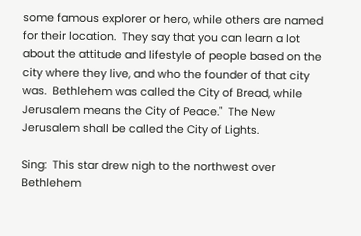some famous explorer or hero, while others are named for their location.  They say that you can learn a lot about the attitude and lifestyle of people based on the city where they live, and who the founder of that city was.  Bethlehem was called the City of Bread, while Jerusalem means the City of Peace."  The New Jerusalem shall be called the City of Lights.

Sing:  This star drew nigh to the northwest over Bethlehem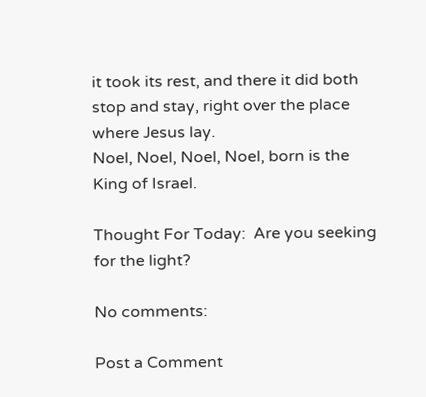it took its rest, and there it did both stop and stay, right over the place where Jesus lay.
Noel, Noel, Noel, Noel, born is the King of Israel.

Thought For Today:  Are you seeking for the light?

No comments:

Post a Comment